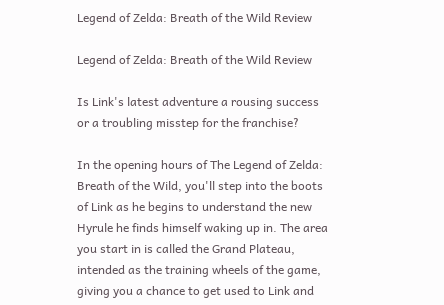Legend of Zelda: Breath of the Wild Review

Legend of Zelda: Breath of the Wild Review

Is Link's latest adventure a rousing success or a troubling misstep for the franchise?

In the opening hours of The Legend of Zelda: Breath of the Wild, you'll step into the boots of Link as he begins to understand the new Hyrule he finds himself waking up in. The area you start in is called the Grand Plateau, intended as the training wheels of the game, giving you a chance to get used to Link and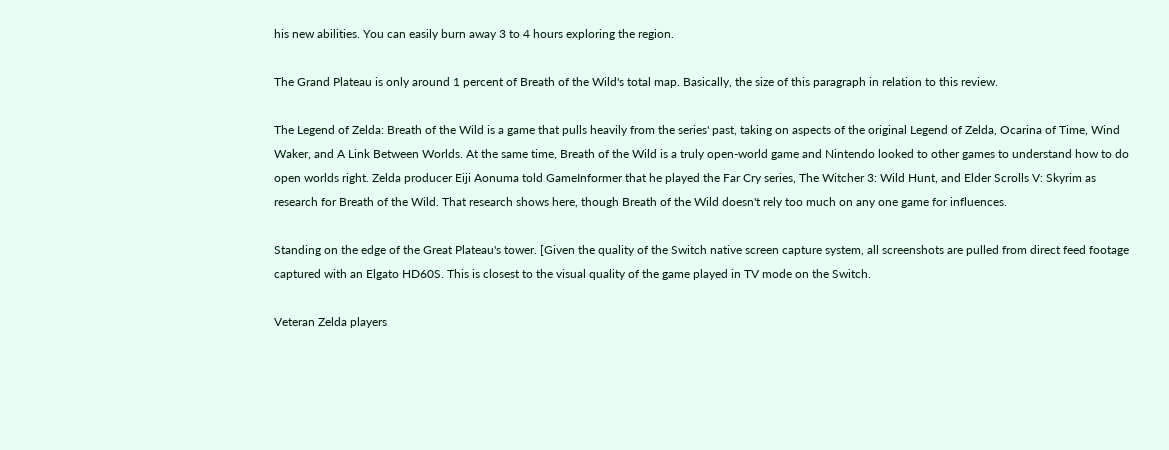his new abilities. You can easily burn away 3 to 4 hours exploring the region.

The Grand Plateau is only around 1 percent of Breath of the Wild's total map. Basically, the size of this paragraph in relation to this review.

The Legend of Zelda: Breath of the Wild is a game that pulls heavily from the series' past, taking on aspects of the original Legend of Zelda, Ocarina of Time, Wind Waker, and A Link Between Worlds. At the same time, Breath of the Wild is a truly open-world game and Nintendo looked to other games to understand how to do open worlds right. Zelda producer Eiji Aonuma told GameInformer that he played the Far Cry series, The Witcher 3: Wild Hunt, and Elder Scrolls V: Skyrim as research for Breath of the Wild. That research shows here, though Breath of the Wild doesn't rely too much on any one game for influences.

Standing on the edge of the Great Plateau's tower. [Given the quality of the Switch native screen capture system, all screenshots are pulled from direct feed footage captured with an Elgato HD60S. This is closest to the visual quality of the game played in TV mode on the Switch.

Veteran Zelda players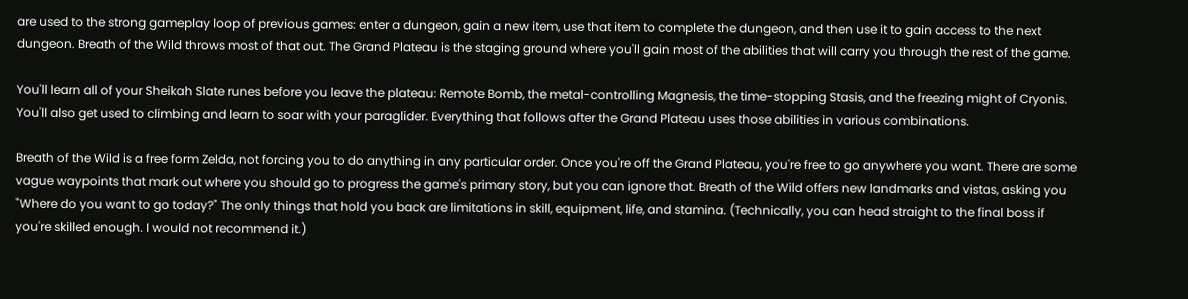are used to the strong gameplay loop of previous games: enter a dungeon, gain a new item, use that item to complete the dungeon, and then use it to gain access to the next dungeon. Breath of the Wild throws most of that out. The Grand Plateau is the staging ground where you'll gain most of the abilities that will carry you through the rest of the game.

You'll learn all of your Sheikah Slate runes before you leave the plateau: Remote Bomb, the metal-controlling Magnesis, the time-stopping Stasis, and the freezing might of Cryonis. You'll also get used to climbing and learn to soar with your paraglider. Everything that follows after the Grand Plateau uses those abilities in various combinations.

Breath of the Wild is a free form Zelda, not forcing you to do anything in any particular order. Once you're off the Grand Plateau, you're free to go anywhere you want. There are some vague waypoints that mark out where you should go to progress the game's primary story, but you can ignore that. Breath of the Wild offers new landmarks and vistas, asking you "Where do you want to go today?" The only things that hold you back are limitations in skill, equipment, life, and stamina. (Technically, you can head straight to the final boss if you're skilled enough. I would not recommend it.)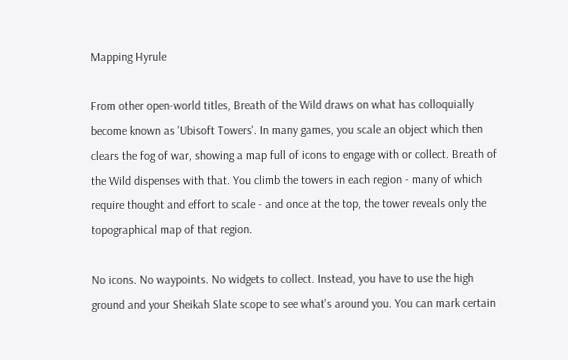Mapping Hyrule

From other open-world titles, Breath of the Wild draws on what has colloquially become known as 'Ubisoft Towers'. In many games, you scale an object which then clears the fog of war, showing a map full of icons to engage with or collect. Breath of the Wild dispenses with that. You climb the towers in each region - many of which require thought and effort to scale - and once at the top, the tower reveals only the topographical map of that region.

No icons. No waypoints. No widgets to collect. Instead, you have to use the high ground and your Sheikah Slate scope to see what's around you. You can mark certain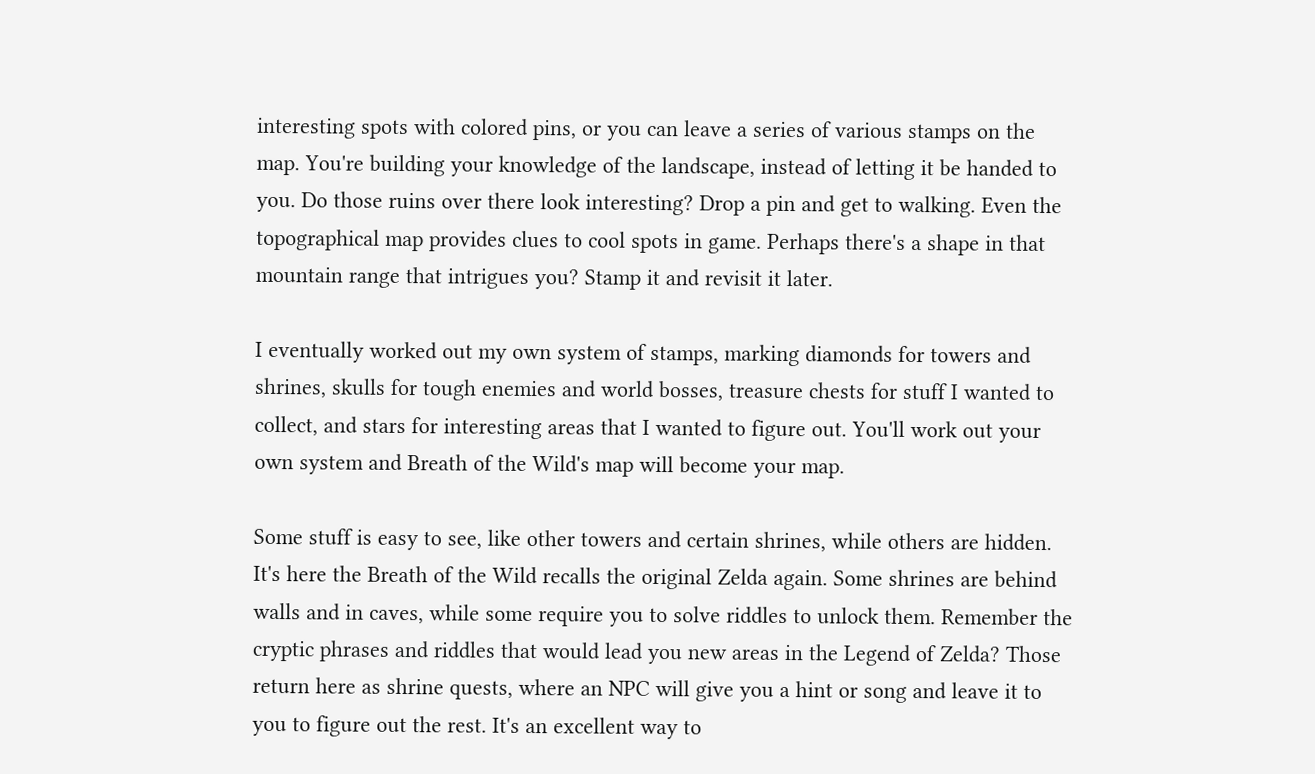interesting spots with colored pins, or you can leave a series of various stamps on the map. You're building your knowledge of the landscape, instead of letting it be handed to you. Do those ruins over there look interesting? Drop a pin and get to walking. Even the topographical map provides clues to cool spots in game. Perhaps there's a shape in that mountain range that intrigues you? Stamp it and revisit it later.

I eventually worked out my own system of stamps, marking diamonds for towers and shrines, skulls for tough enemies and world bosses, treasure chests for stuff I wanted to collect, and stars for interesting areas that I wanted to figure out. You'll work out your own system and Breath of the Wild's map will become your map.

Some stuff is easy to see, like other towers and certain shrines, while others are hidden. It's here the Breath of the Wild recalls the original Zelda again. Some shrines are behind walls and in caves, while some require you to solve riddles to unlock them. Remember the cryptic phrases and riddles that would lead you new areas in the Legend of Zelda? Those return here as shrine quests, where an NPC will give you a hint or song and leave it to you to figure out the rest. It's an excellent way to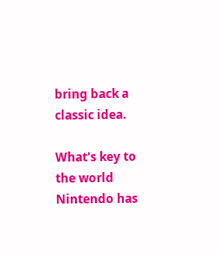bring back a classic idea.

What's key to the world Nintendo has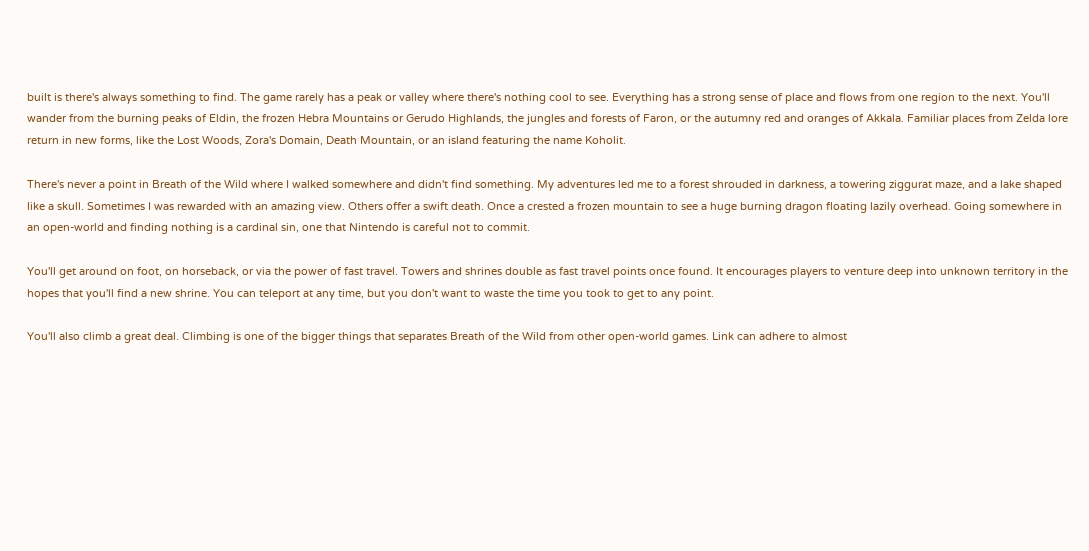built is there's always something to find. The game rarely has a peak or valley where there's nothing cool to see. Everything has a strong sense of place and flows from one region to the next. You'll wander from the burning peaks of Eldin, the frozen Hebra Mountains or Gerudo Highlands, the jungles and forests of Faron, or the autumny red and oranges of Akkala. Familiar places from Zelda lore return in new forms, like the Lost Woods, Zora's Domain, Death Mountain, or an island featuring the name Koholit.

There's never a point in Breath of the Wild where I walked somewhere and didn't find something. My adventures led me to a forest shrouded in darkness, a towering ziggurat maze, and a lake shaped like a skull. Sometimes I was rewarded with an amazing view. Others offer a swift death. Once a crested a frozen mountain to see a huge burning dragon floating lazily overhead. Going somewhere in an open-world and finding nothing is a cardinal sin, one that Nintendo is careful not to commit.

You'll get around on foot, on horseback, or via the power of fast travel. Towers and shrines double as fast travel points once found. It encourages players to venture deep into unknown territory in the hopes that you'll find a new shrine. You can teleport at any time, but you don't want to waste the time you took to get to any point.

You'll also climb a great deal. Climbing is one of the bigger things that separates Breath of the Wild from other open-world games. Link can adhere to almost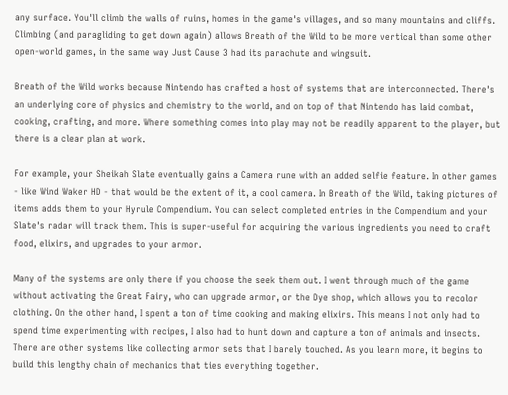any surface. You'll climb the walls of ruins, homes in the game's villages, and so many mountains and cliffs. Climbing (and paragliding to get down again) allows Breath of the Wild to be more vertical than some other open-world games, in the same way Just Cause 3 had its parachute and wingsuit.

Breath of the Wild works because Nintendo has crafted a host of systems that are interconnected. There's an underlying core of physics and chemistry to the world, and on top of that Nintendo has laid combat, cooking, crafting, and more. Where something comes into play may not be readily apparent to the player, but there is a clear plan at work.

For example, your Sheikah Slate eventually gains a Camera rune with an added selfie feature. In other games - like Wind Waker HD - that would be the extent of it, a cool camera. In Breath of the Wild, taking pictures of items adds them to your Hyrule Compendium. You can select completed entries in the Compendium and your Slate's radar will track them. This is super-useful for acquiring the various ingredients you need to craft food, elixirs, and upgrades to your armor.

Many of the systems are only there if you choose the seek them out. I went through much of the game without activating the Great Fairy, who can upgrade armor, or the Dye shop, which allows you to recolor clothing. On the other hand, I spent a ton of time cooking and making elixirs. This means I not only had to spend time experimenting with recipes, I also had to hunt down and capture a ton of animals and insects. There are other systems like collecting armor sets that I barely touched. As you learn more, it begins to build this lengthy chain of mechanics that ties everything together.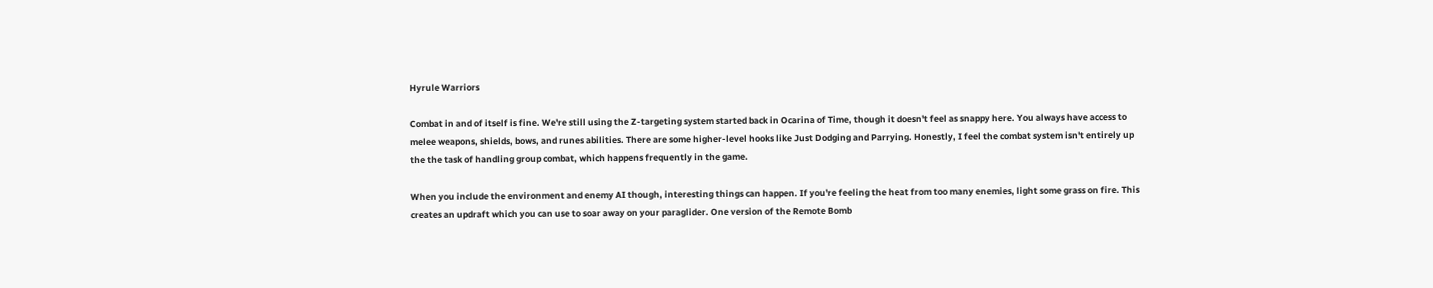Hyrule Warriors

Combat in and of itself is fine. We're still using the Z-targeting system started back in Ocarina of Time, though it doesn't feel as snappy here. You always have access to melee weapons, shields, bows, and runes abilities. There are some higher-level hooks like Just Dodging and Parrying. Honestly, I feel the combat system isn't entirely up the the task of handling group combat, which happens frequently in the game.

When you include the environment and enemy AI though, interesting things can happen. If you're feeling the heat from too many enemies, light some grass on fire. This creates an updraft which you can use to soar away on your paraglider. One version of the Remote Bomb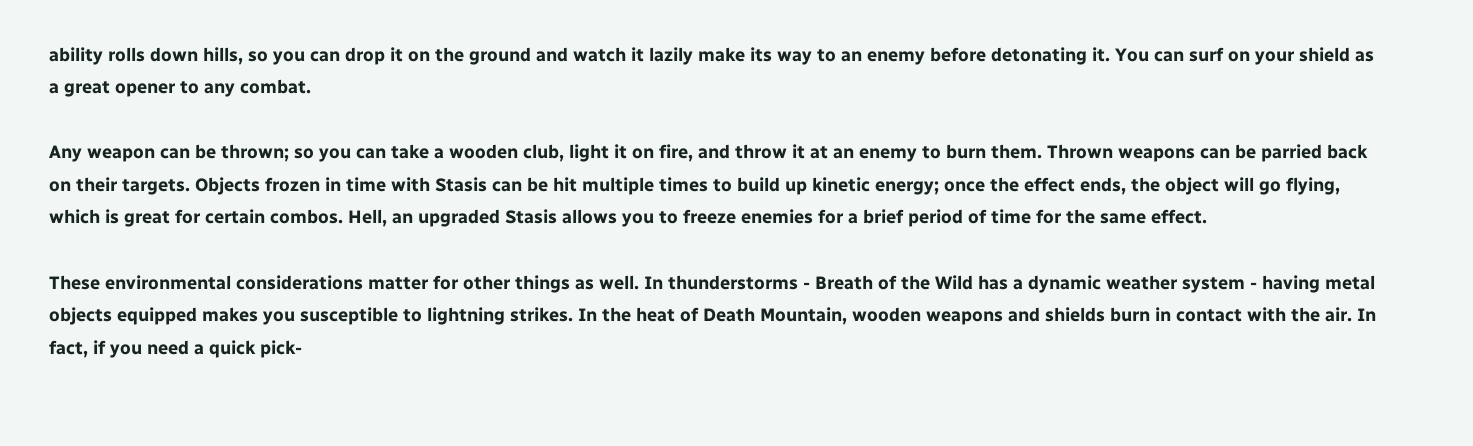ability rolls down hills, so you can drop it on the ground and watch it lazily make its way to an enemy before detonating it. You can surf on your shield as a great opener to any combat.

Any weapon can be thrown; so you can take a wooden club, light it on fire, and throw it at an enemy to burn them. Thrown weapons can be parried back on their targets. Objects frozen in time with Stasis can be hit multiple times to build up kinetic energy; once the effect ends, the object will go flying, which is great for certain combos. Hell, an upgraded Stasis allows you to freeze enemies for a brief period of time for the same effect.

These environmental considerations matter for other things as well. In thunderstorms - Breath of the Wild has a dynamic weather system - having metal objects equipped makes you susceptible to lightning strikes. In the heat of Death Mountain, wooden weapons and shields burn in contact with the air. In fact, if you need a quick pick-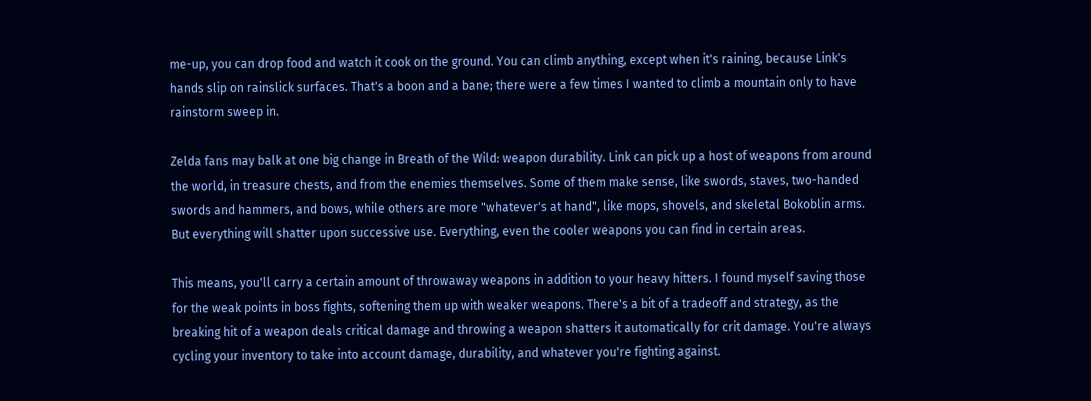me-up, you can drop food and watch it cook on the ground. You can climb anything, except when it's raining, because Link's hands slip on rainslick surfaces. That's a boon and a bane; there were a few times I wanted to climb a mountain only to have rainstorm sweep in.

Zelda fans may balk at one big change in Breath of the Wild: weapon durability. Link can pick up a host of weapons from around the world, in treasure chests, and from the enemies themselves. Some of them make sense, like swords, staves, two-handed swords and hammers, and bows, while others are more "whatever's at hand", like mops, shovels, and skeletal Bokoblin arms. But everything will shatter upon successive use. Everything, even the cooler weapons you can find in certain areas.

This means, you'll carry a certain amount of throwaway weapons in addition to your heavy hitters. I found myself saving those for the weak points in boss fights, softening them up with weaker weapons. There's a bit of a tradeoff and strategy, as the breaking hit of a weapon deals critical damage and throwing a weapon shatters it automatically for crit damage. You're always cycling your inventory to take into account damage, durability, and whatever you're fighting against.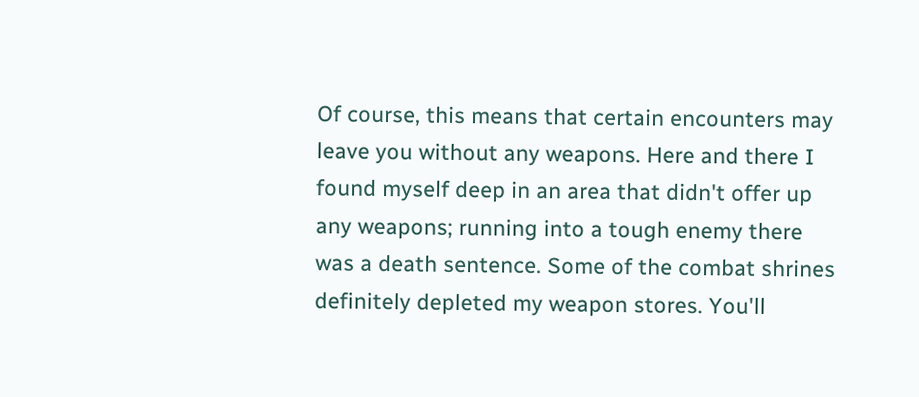Of course, this means that certain encounters may leave you without any weapons. Here and there I found myself deep in an area that didn't offer up any weapons; running into a tough enemy there was a death sentence. Some of the combat shrines definitely depleted my weapon stores. You'll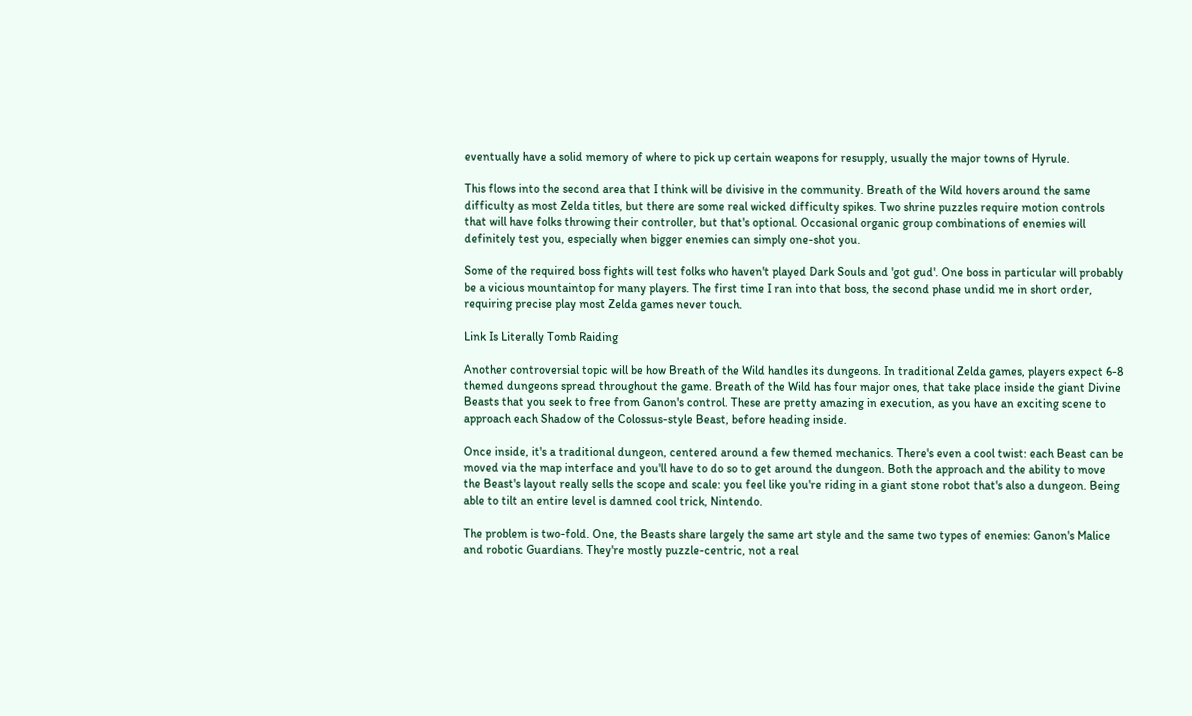eventually have a solid memory of where to pick up certain weapons for resupply, usually the major towns of Hyrule.

This flows into the second area that I think will be divisive in the community. Breath of the Wild hovers around the same difficulty as most Zelda titles, but there are some real wicked difficulty spikes. Two shrine puzzles require motion controls that will have folks throwing their controller, but that's optional. Occasional organic group combinations of enemies will definitely test you, especially when bigger enemies can simply one-shot you.

Some of the required boss fights will test folks who haven't played Dark Souls and 'got gud'. One boss in particular will probably be a vicious mountaintop for many players. The first time I ran into that boss, the second phase undid me in short order, requiring precise play most Zelda games never touch.

Link Is Literally Tomb Raiding

Another controversial topic will be how Breath of the Wild handles its dungeons. In traditional Zelda games, players expect 6-8 themed dungeons spread throughout the game. Breath of the Wild has four major ones, that take place inside the giant Divine Beasts that you seek to free from Ganon's control. These are pretty amazing in execution, as you have an exciting scene to approach each Shadow of the Colossus-style Beast, before heading inside.

Once inside, it's a traditional dungeon, centered around a few themed mechanics. There's even a cool twist: each Beast can be moved via the map interface and you'll have to do so to get around the dungeon. Both the approach and the ability to move the Beast's layout really sells the scope and scale: you feel like you're riding in a giant stone robot that's also a dungeon. Being able to tilt an entire level is damned cool trick, Nintendo.

The problem is two-fold. One, the Beasts share largely the same art style and the same two types of enemies: Ganon's Malice and robotic Guardians. They're mostly puzzle-centric, not a real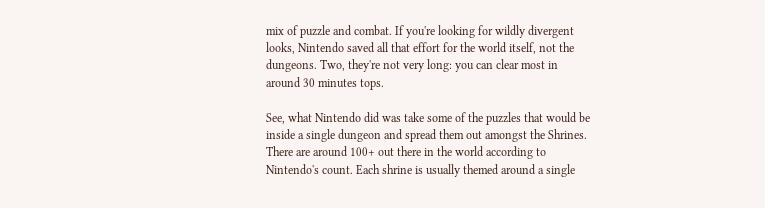mix of puzzle and combat. If you're looking for wildly divergent looks, Nintendo saved all that effort for the world itself, not the dungeons. Two, they're not very long: you can clear most in around 30 minutes tops.

See, what Nintendo did was take some of the puzzles that would be inside a single dungeon and spread them out amongst the Shrines. There are around 100+ out there in the world according to Nintendo's count. Each shrine is usually themed around a single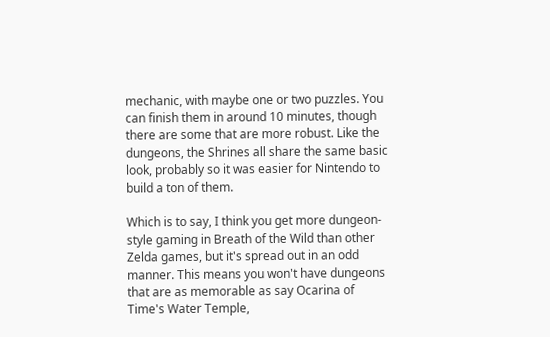mechanic, with maybe one or two puzzles. You can finish them in around 10 minutes, though there are some that are more robust. Like the dungeons, the Shrines all share the same basic look, probably so it was easier for Nintendo to build a ton of them.

Which is to say, I think you get more dungeon-style gaming in Breath of the Wild than other Zelda games, but it's spread out in an odd manner. This means you won't have dungeons that are as memorable as say Ocarina of Time's Water Temple,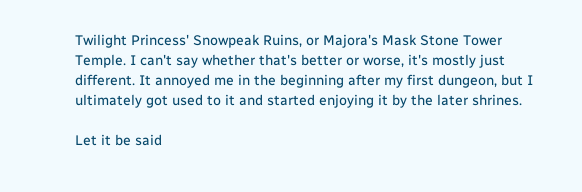Twilight Princess' Snowpeak Ruins, or Majora's Mask Stone Tower Temple. I can't say whether that's better or worse, it's mostly just different. It annoyed me in the beginning after my first dungeon, but I ultimately got used to it and started enjoying it by the later shrines.

Let it be said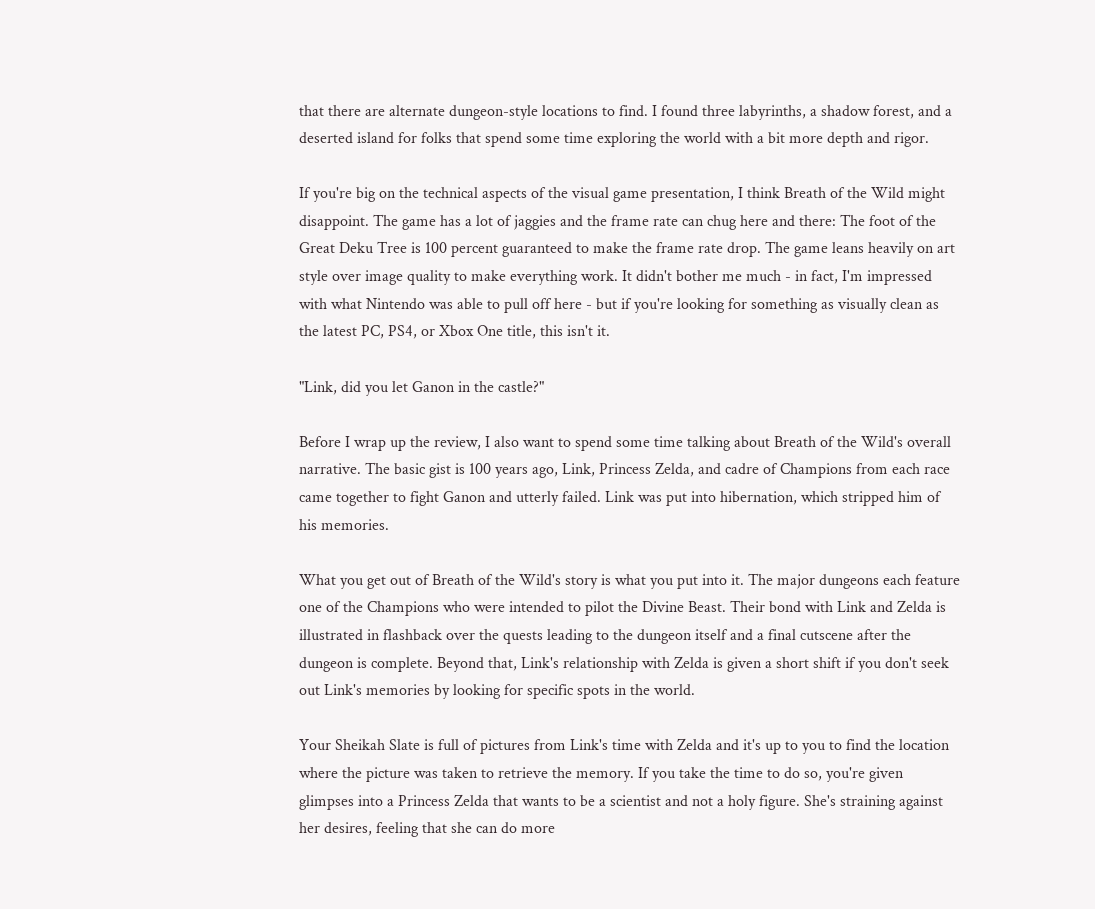that there are alternate dungeon-style locations to find. I found three labyrinths, a shadow forest, and a deserted island for folks that spend some time exploring the world with a bit more depth and rigor.

If you're big on the technical aspects of the visual game presentation, I think Breath of the Wild might disappoint. The game has a lot of jaggies and the frame rate can chug here and there: The foot of the Great Deku Tree is 100 percent guaranteed to make the frame rate drop. The game leans heavily on art style over image quality to make everything work. It didn't bother me much - in fact, I'm impressed with what Nintendo was able to pull off here - but if you're looking for something as visually clean as the latest PC, PS4, or Xbox One title, this isn't it.

"Link, did you let Ganon in the castle?"

Before I wrap up the review, I also want to spend some time talking about Breath of the Wild's overall narrative. The basic gist is 100 years ago, Link, Princess Zelda, and cadre of Champions from each race came together to fight Ganon and utterly failed. Link was put into hibernation, which stripped him of his memories.

What you get out of Breath of the Wild's story is what you put into it. The major dungeons each feature one of the Champions who were intended to pilot the Divine Beast. Their bond with Link and Zelda is illustrated in flashback over the quests leading to the dungeon itself and a final cutscene after the dungeon is complete. Beyond that, Link's relationship with Zelda is given a short shift if you don't seek out Link's memories by looking for specific spots in the world.

Your Sheikah Slate is full of pictures from Link's time with Zelda and it's up to you to find the location where the picture was taken to retrieve the memory. If you take the time to do so, you're given glimpses into a Princess Zelda that wants to be a scientist and not a holy figure. She's straining against her desires, feeling that she can do more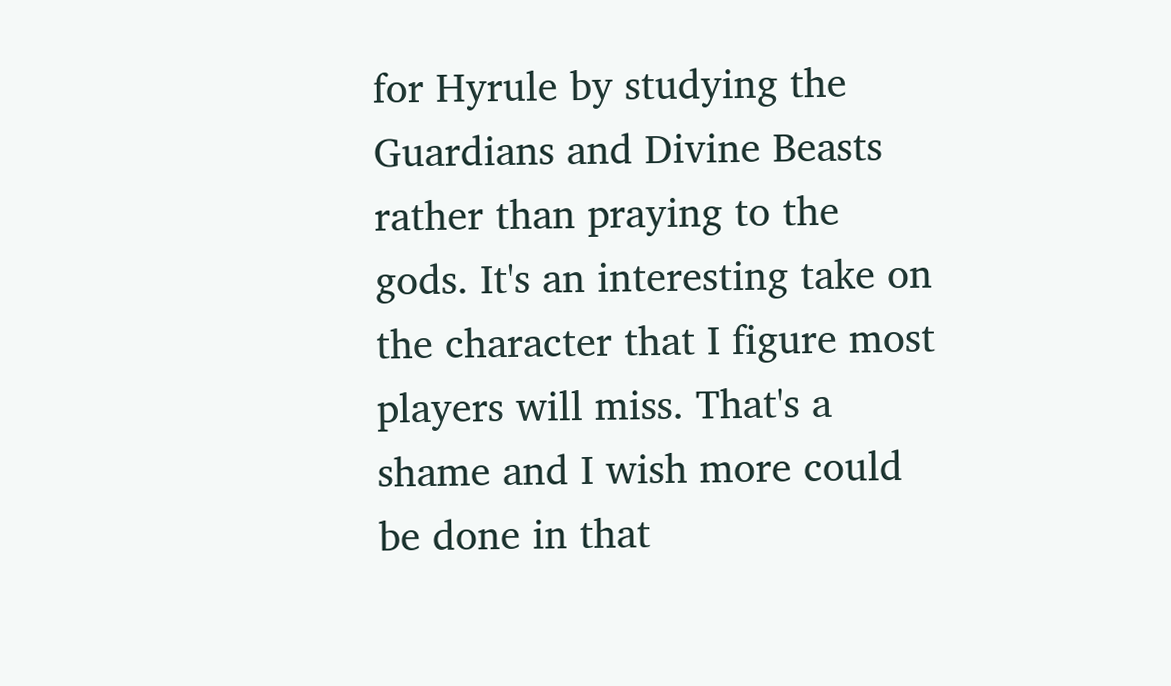for Hyrule by studying the Guardians and Divine Beasts rather than praying to the gods. It's an interesting take on the character that I figure most players will miss. That's a shame and I wish more could be done in that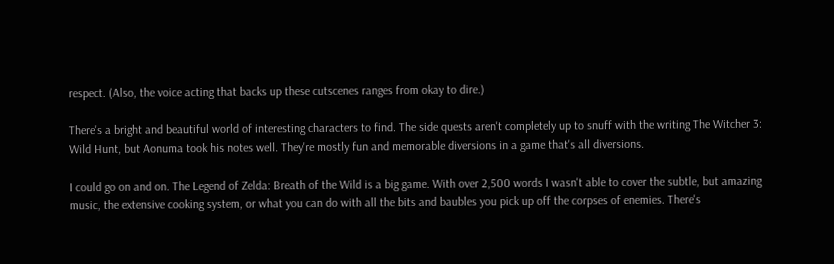respect. (Also, the voice acting that backs up these cutscenes ranges from okay to dire.)

There's a bright and beautiful world of interesting characters to find. The side quests aren't completely up to snuff with the writing The Witcher 3: Wild Hunt, but Aonuma took his notes well. They're mostly fun and memorable diversions in a game that's all diversions.

I could go on and on. The Legend of Zelda: Breath of the Wild is a big game. With over 2,500 words I wasn't able to cover the subtle, but amazing music, the extensive cooking system, or what you can do with all the bits and baubles you pick up off the corpses of enemies. There's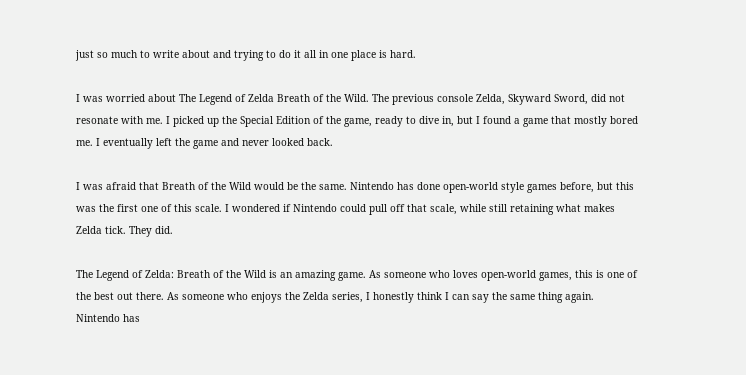just so much to write about and trying to do it all in one place is hard.

I was worried about The Legend of Zelda Breath of the Wild. The previous console Zelda, Skyward Sword, did not resonate with me. I picked up the Special Edition of the game, ready to dive in, but I found a game that mostly bored me. I eventually left the game and never looked back.

I was afraid that Breath of the Wild would be the same. Nintendo has done open-world style games before, but this was the first one of this scale. I wondered if Nintendo could pull off that scale, while still retaining what makes Zelda tick. They did.

The Legend of Zelda: Breath of the Wild is an amazing game. As someone who loves open-world games, this is one of the best out there. As someone who enjoys the Zelda series, I honestly think I can say the same thing again. Nintendo has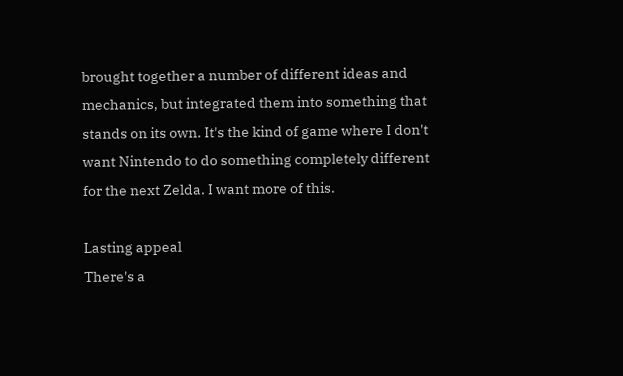brought together a number of different ideas and mechanics, but integrated them into something that stands on its own. It's the kind of game where I don't want Nintendo to do something completely different for the next Zelda. I want more of this.

Lasting appeal
There's a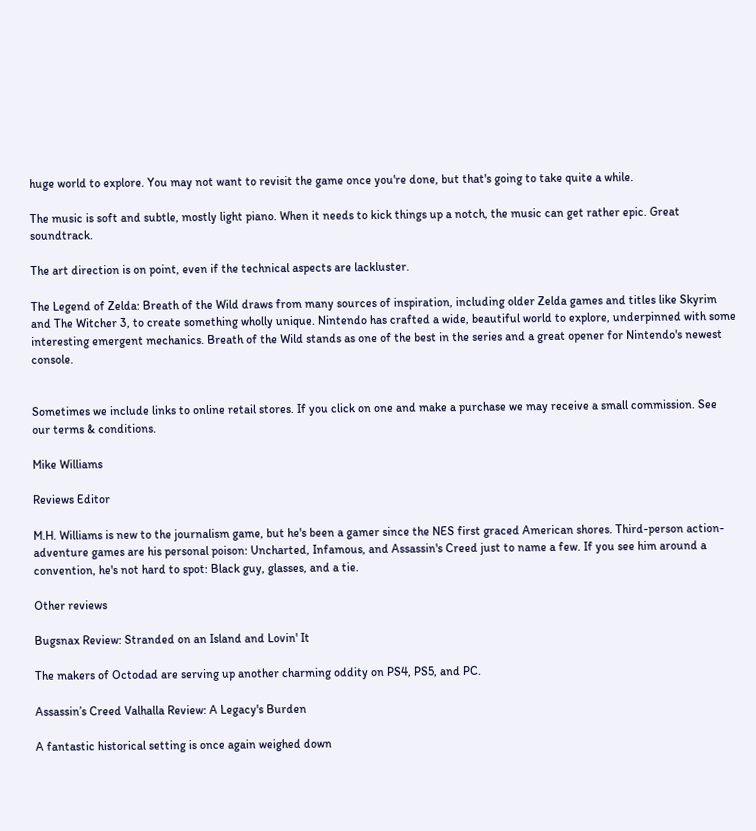huge world to explore. You may not want to revisit the game once you're done, but that's going to take quite a while.

The music is soft and subtle, mostly light piano. When it needs to kick things up a notch, the music can get rather epic. Great soundtrack.

The art direction is on point, even if the technical aspects are lackluster.

The Legend of Zelda: Breath of the Wild draws from many sources of inspiration, including older Zelda games and titles like Skyrim and The Witcher 3, to create something wholly unique. Nintendo has crafted a wide, beautiful world to explore, underpinned with some interesting emergent mechanics. Breath of the Wild stands as one of the best in the series and a great opener for Nintendo's newest console.


Sometimes we include links to online retail stores. If you click on one and make a purchase we may receive a small commission. See our terms & conditions.

Mike Williams

Reviews Editor

M.H. Williams is new to the journalism game, but he's been a gamer since the NES first graced American shores. Third-person action-adventure games are his personal poison: Uncharted, Infamous, and Assassin's Creed just to name a few. If you see him around a convention, he's not hard to spot: Black guy, glasses, and a tie.

Other reviews

Bugsnax Review: Stranded on an Island and Lovin' It

The makers of Octodad are serving up another charming oddity on PS4, PS5, and PC.

Assassin’s Creed Valhalla Review: A Legacy's Burden

A fantastic historical setting is once again weighed down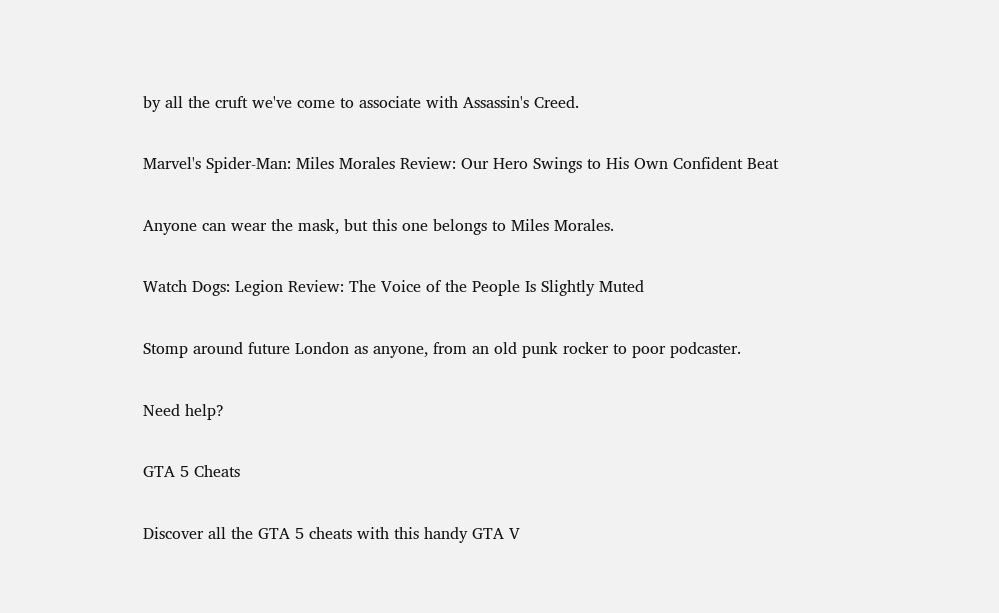by all the cruft we've come to associate with Assassin's Creed.

Marvel's Spider-Man: Miles Morales Review: Our Hero Swings to His Own Confident Beat

Anyone can wear the mask, but this one belongs to Miles Morales.

Watch Dogs: Legion Review: The Voice of the People Is Slightly Muted

Stomp around future London as anyone, from an old punk rocker to poor podcaster.

Need help?

GTA 5 Cheats

Discover all the GTA 5 cheats with this handy GTA V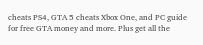cheats PS4, GTA 5 cheats Xbox One, and PC guide for free GTA money and more. Plus get all the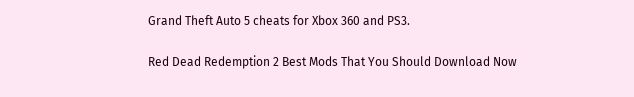Grand Theft Auto 5 cheats for Xbox 360 and PS3.

Red Dead Redemption 2 Best Mods That You Should Download Now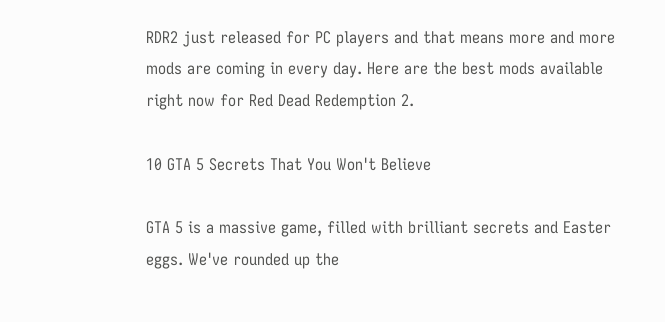RDR2 just released for PC players and that means more and more mods are coming in every day. Here are the best mods available right now for Red Dead Redemption 2.

10 GTA 5 Secrets That You Won't Believe

GTA 5 is a massive game, filled with brilliant secrets and Easter eggs. We've rounded up the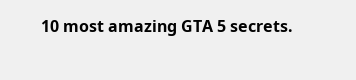10 most amazing GTA 5 secrets.